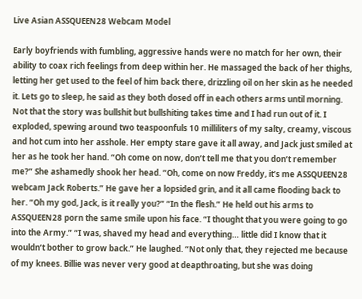Live Asian ASSQUEEN28 Webcam Model

Early boyfriends with fumbling, aggressive hands were no match for her own, their ability to coax rich feelings from deep within her. He massaged the back of her thighs, letting her get used to the feel of him back there, drizzling oil on her skin as he needed it. Lets go to sleep, he said as they both dosed off in each others arms until morning. Not that the story was bullshit but bullshiting takes time and I had run out of it. I exploded, spewing around two teaspoonfuls 10 milliliters of my salty, creamy, viscous and hot cum into her asshole. Her empty stare gave it all away, and Jack just smiled at her as he took her hand. “Oh come on now, don’t tell me that you don’t remember me?” She ashamedly shook her head. “Oh, come on now Freddy, it’s me ASSQUEEN28 webcam Jack Roberts.” He gave her a lopsided grin, and it all came flooding back to her. “Oh my god, Jack, is it really you?” “In the flesh.” He held out his arms to ASSQUEEN28 porn the same smile upon his face. “I thought that you were going to go into the Army.” “I was, shaved my head and everything… little did I know that it wouldn’t bother to grow back.” He laughed. “Not only that, they rejected me because of my knees. Billie was never very good at deapthroating, but she was doing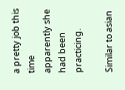a pretty job this time apparently she had been practicing.

Similar to asian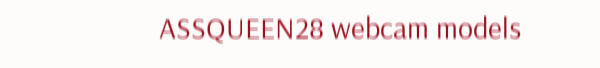ASSQUEEN28 webcam models